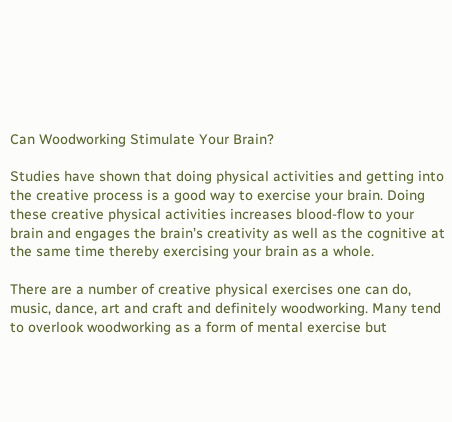Can Woodworking Stimulate Your Brain?

Studies have shown that doing physical activities and getting into the creative process is a good way to exercise your brain. Doing these creative physical activities increases blood-flow to your brain and engages the brain’s creativity as well as the cognitive at the same time thereby exercising your brain as a whole.

There are a number of creative physical exercises one can do, music, dance, art and craft and definitely woodworking. Many tend to overlook woodworking as a form of mental exercise but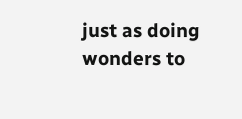just as doing wonders to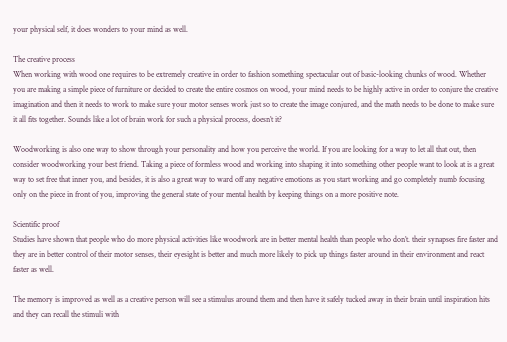your physical self, it does wonders to your mind as well.

The creative process
When working with wood one requires to be extremely creative in order to fashion something spectacular out of basic-looking chunks of wood. Whether you are making a simple piece of furniture or decided to create the entire cosmos on wood, your mind needs to be highly active in order to conjure the creative imagination and then it needs to work to make sure your motor senses work just so to create the image conjured, and the math needs to be done to make sure it all fits together. Sounds like a lot of brain work for such a physical process, doesn’t it?

Woodworking is also one way to show through your personality and how you perceive the world. If you are looking for a way to let all that out, then consider woodworking your best friend. Taking a piece of formless wood and working into shaping it into something other people want to look at is a great way to set free that inner you, and besides, it is also a great way to ward off any negative emotions as you start working and go completely numb focusing only on the piece in front of you, improving the general state of your mental health by keeping things on a more positive note.

Scientific proof
Studies have shown that people who do more physical activities like woodwork are in better mental health than people who don’t. their synapses fire faster and they are in better control of their motor senses, their eyesight is better and much more likely to pick up things faster around in their environment and react faster as well.

The memory is improved as well as a creative person will see a stimulus around them and then have it safely tucked away in their brain until inspiration hits and they can recall the stimuli with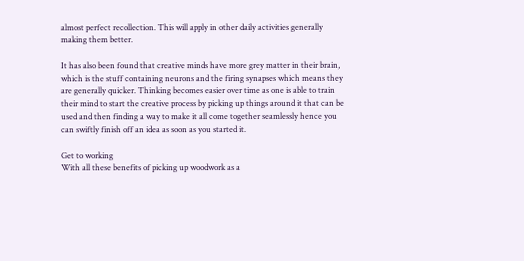almost perfect recollection. This will apply in other daily activities generally making them better.

It has also been found that creative minds have more grey matter in their brain, which is the stuff containing neurons and the firing synapses which means they are generally quicker. Thinking becomes easier over time as one is able to train their mind to start the creative process by picking up things around it that can be used and then finding a way to make it all come together seamlessly hence you can swiftly finish off an idea as soon as you started it.

Get to working
With all these benefits of picking up woodwork as a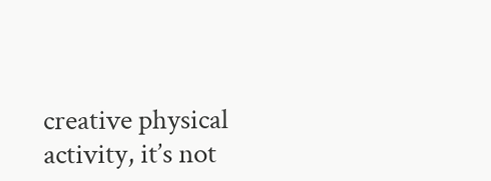creative physical activity, it’s not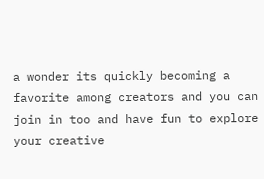a wonder its quickly becoming a favorite among creators and you can join in too and have fun to explore your creative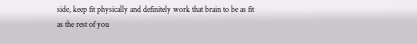side, keep fit physically and definitely work that brain to be as fit as the rest of you